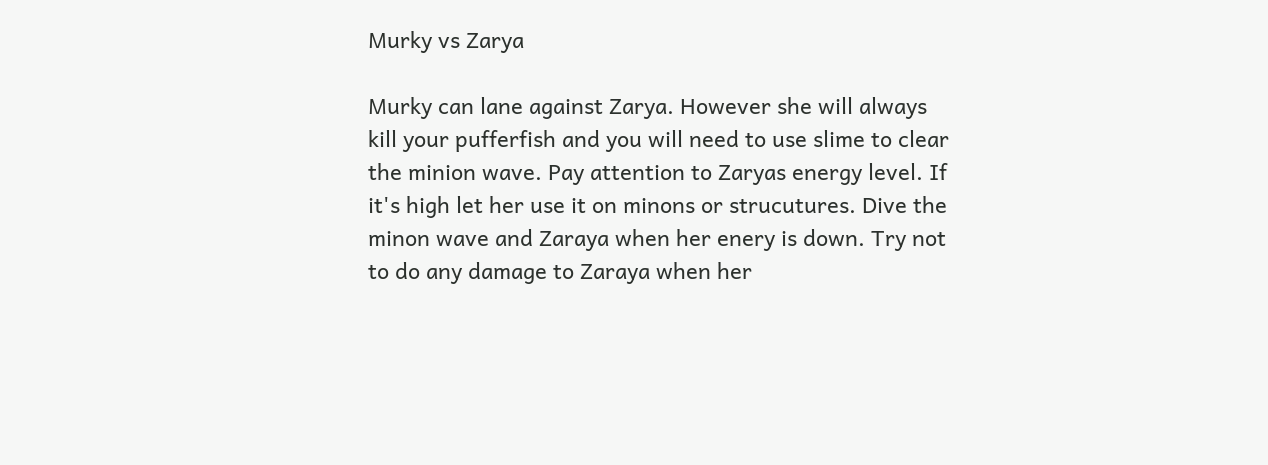Murky vs Zarya

Murky can lane against Zarya. However she will always kill your pufferfish and you will need to use slime to clear the minion wave. Pay attention to Zaryas energy level. If it's high let her use it on minons or strucutures. Dive the minon wave and Zaraya when her enery is down. Try not to do any damage to Zaraya when her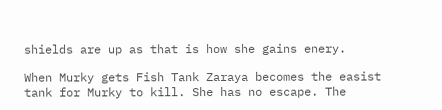shields are up as that is how she gains enery.

When Murky gets Fish Tank Zaraya becomes the easist tank for Murky to kill. She has no escape. The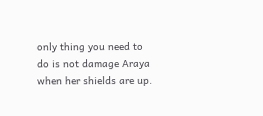only thing you need to do is not damage Araya when her shields are up.